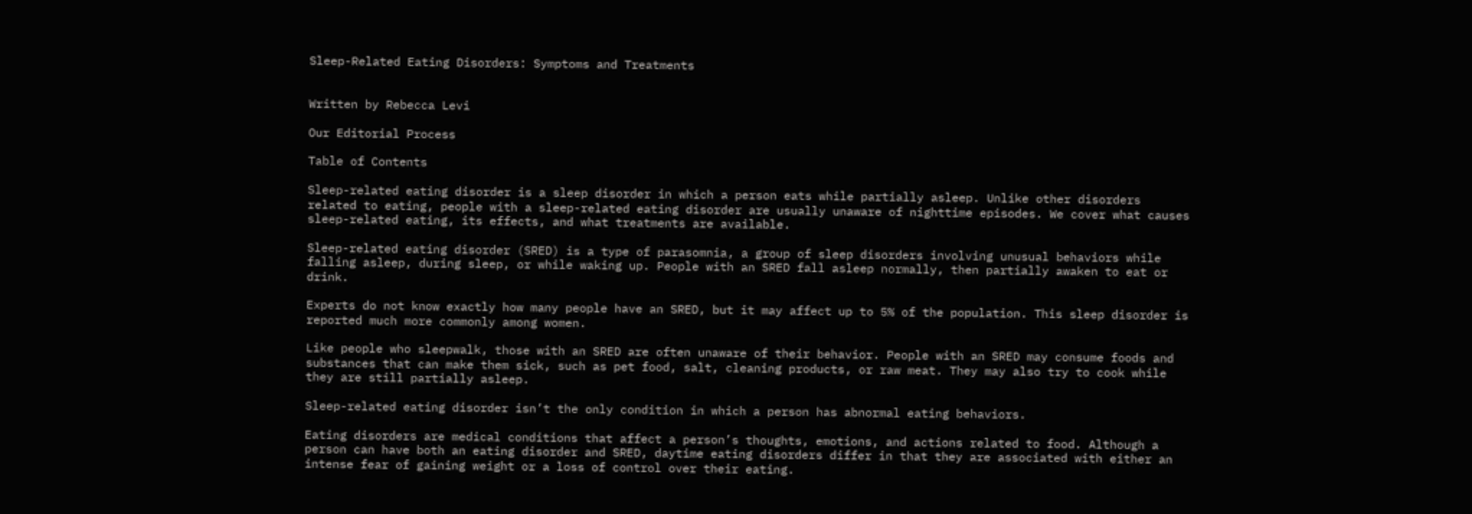Sleep-Related Eating Disorders: Symptoms and Treatments


Written by Rebecca Levi

Our Editorial Process

Table of Contents

Sleep-related eating disorder is a sleep disorder in which a person eats while partially asleep. Unlike other disorders related to eating, people with a sleep-related eating disorder are usually unaware of nighttime episodes. We cover what causes sleep-related eating, its effects, and what treatments are available.

Sleep-related eating disorder (SRED) is a type of parasomnia, a group of sleep disorders involving unusual behaviors while falling asleep, during sleep, or while waking up. People with an SRED fall asleep normally, then partially awaken to eat or drink.

Experts do not know exactly how many people have an SRED, but it may affect up to 5% of the population. This sleep disorder is reported much more commonly among women.

Like people who sleepwalk, those with an SRED are often unaware of their behavior. People with an SRED may consume foods and substances that can make them sick, such as pet food, salt, cleaning products, or raw meat. They may also try to cook while they are still partially asleep.

Sleep-related eating disorder isn’t the only condition in which a person has abnormal eating behaviors.

Eating disorders are medical conditions that affect a person’s thoughts, emotions, and actions related to food. Although a person can have both an eating disorder and SRED, daytime eating disorders differ in that they are associated with either an intense fear of gaining weight or a loss of control over their eating.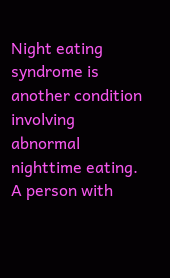Night eating syndrome is another condition involving abnormal nighttime eating. A person with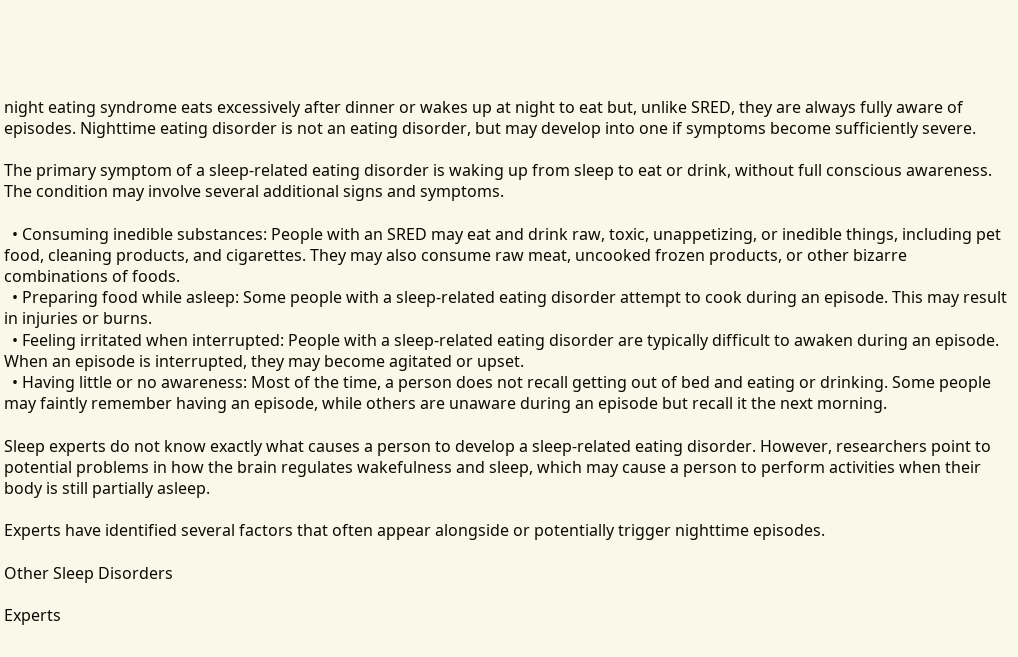night eating syndrome eats excessively after dinner or wakes up at night to eat but, unlike SRED, they are always fully aware of episodes. Nighttime eating disorder is not an eating disorder, but may develop into one if symptoms become sufficiently severe.

The primary symptom of a sleep-related eating disorder is waking up from sleep to eat or drink, without full conscious awareness. The condition may involve several additional signs and symptoms.

  • Consuming inedible substances: People with an SRED may eat and drink raw, toxic, unappetizing, or inedible things, including pet food, cleaning products, and cigarettes. They may also consume raw meat, uncooked frozen products, or other bizarre combinations of foods.
  • Preparing food while asleep: Some people with a sleep-related eating disorder attempt to cook during an episode. This may result in injuries or burns.
  • Feeling irritated when interrupted: People with a sleep-related eating disorder are typically difficult to awaken during an episode. When an episode is interrupted, they may become agitated or upset.
  • Having little or no awareness: Most of the time, a person does not recall getting out of bed and eating or drinking. Some people may faintly remember having an episode, while others are unaware during an episode but recall it the next morning.

Sleep experts do not know exactly what causes a person to develop a sleep-related eating disorder. However, researchers point to potential problems in how the brain regulates wakefulness and sleep, which may cause a person to perform activities when their body is still partially asleep.

Experts have identified several factors that often appear alongside or potentially trigger nighttime episodes.

Other Sleep Disorders

Experts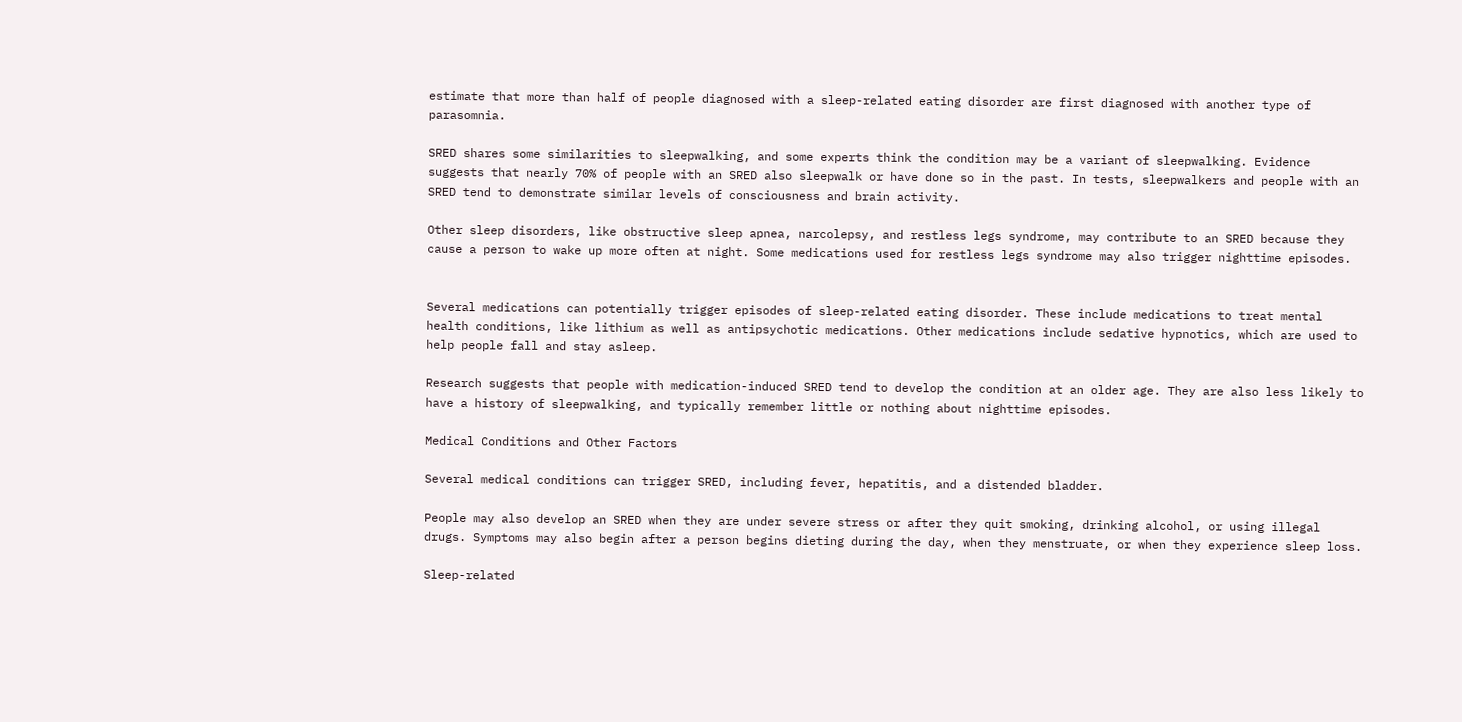estimate that more than half of people diagnosed with a sleep-related eating disorder are first diagnosed with another type of parasomnia.

SRED shares some similarities to sleepwalking, and some experts think the condition may be a variant of sleepwalking. Evidence suggests that nearly 70% of people with an SRED also sleepwalk or have done so in the past. In tests, sleepwalkers and people with an SRED tend to demonstrate similar levels of consciousness and brain activity.

Other sleep disorders, like obstructive sleep apnea, narcolepsy, and restless legs syndrome, may contribute to an SRED because they cause a person to wake up more often at night. Some medications used for restless legs syndrome may also trigger nighttime episodes.


Several medications can potentially trigger episodes of sleep-related eating disorder. These include medications to treat mental health conditions, like lithium as well as antipsychotic medications. Other medications include sedative hypnotics, which are used to help people fall and stay asleep.

Research suggests that people with medication-induced SRED tend to develop the condition at an older age. They are also less likely to have a history of sleepwalking, and typically remember little or nothing about nighttime episodes.

Medical Conditions and Other Factors

Several medical conditions can trigger SRED, including fever, hepatitis, and a distended bladder.

People may also develop an SRED when they are under severe stress or after they quit smoking, drinking alcohol, or using illegal drugs. Symptoms may also begin after a person begins dieting during the day, when they menstruate, or when they experience sleep loss.

Sleep-related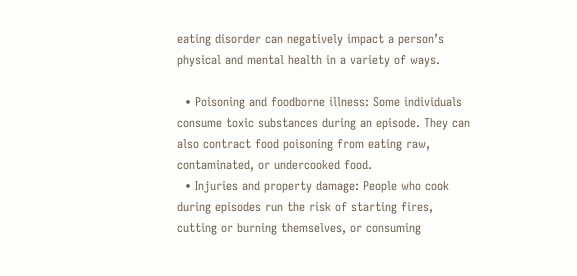eating disorder can negatively impact a person’s physical and mental health in a variety of ways.

  • Poisoning and foodborne illness: Some individuals consume toxic substances during an episode. They can also contract food poisoning from eating raw, contaminated, or undercooked food.
  • Injuries and property damage: People who cook during episodes run the risk of starting fires, cutting or burning themselves, or consuming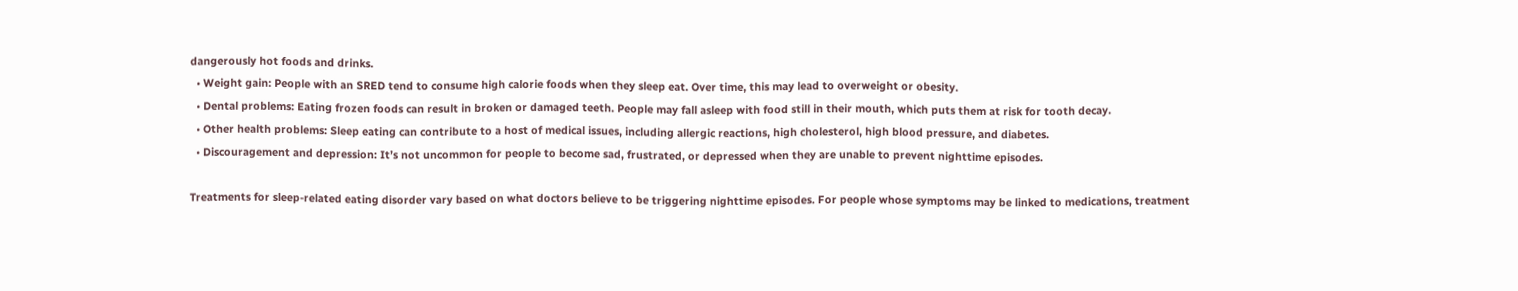dangerously hot foods and drinks.
  • Weight gain: People with an SRED tend to consume high calorie foods when they sleep eat. Over time, this may lead to overweight or obesity.
  • Dental problems: Eating frozen foods can result in broken or damaged teeth. People may fall asleep with food still in their mouth, which puts them at risk for tooth decay.
  • Other health problems: Sleep eating can contribute to a host of medical issues, including allergic reactions, high cholesterol, high blood pressure, and diabetes.
  • Discouragement and depression: It’s not uncommon for people to become sad, frustrated, or depressed when they are unable to prevent nighttime episodes.

Treatments for sleep-related eating disorder vary based on what doctors believe to be triggering nighttime episodes. For people whose symptoms may be linked to medications, treatment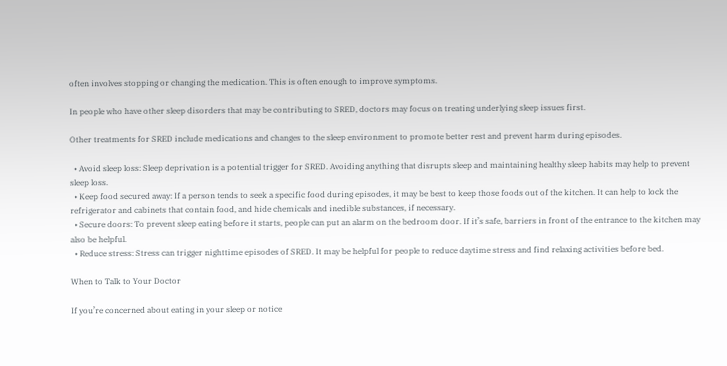often involves stopping or changing the medication. This is often enough to improve symptoms.

In people who have other sleep disorders that may be contributing to SRED, doctors may focus on treating underlying sleep issues first.

Other treatments for SRED include medications and changes to the sleep environment to promote better rest and prevent harm during episodes.

  • Avoid sleep loss: Sleep deprivation is a potential trigger for SRED. Avoiding anything that disrupts sleep and maintaining healthy sleep habits may help to prevent sleep loss.
  • Keep food secured away: If a person tends to seek a specific food during episodes, it may be best to keep those foods out of the kitchen. It can help to lock the refrigerator and cabinets that contain food, and hide chemicals and inedible substances, if necessary.
  • Secure doors: To prevent sleep eating before it starts, people can put an alarm on the bedroom door. If it’s safe, barriers in front of the entrance to the kitchen may also be helpful.
  • Reduce stress: Stress can trigger nighttime episodes of SRED. It may be helpful for people to reduce daytime stress and find relaxing activities before bed.

When to Talk to Your Doctor

If you’re concerned about eating in your sleep or notice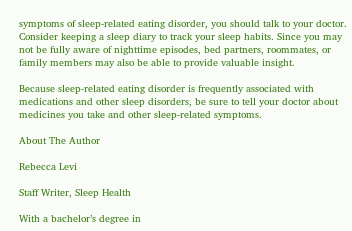symptoms of sleep-related eating disorder, you should talk to your doctor. Consider keeping a sleep diary to track your sleep habits. Since you may not be fully aware of nighttime episodes, bed partners, roommates, or family members may also be able to provide valuable insight.

Because sleep-related eating disorder is frequently associated with medications and other sleep disorders, be sure to tell your doctor about medicines you take and other sleep-related symptoms.

About The Author

Rebecca Levi

Staff Writer, Sleep Health

With a bachelor’s degree in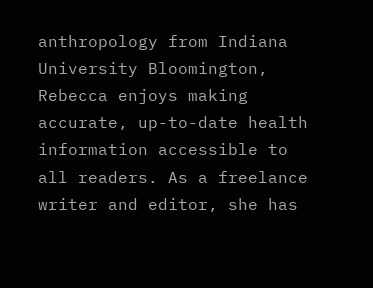anthropology from Indiana University Bloomington, Rebecca enjoys making accurate, up-to-date health information accessible to all readers. As a freelance writer and editor, she has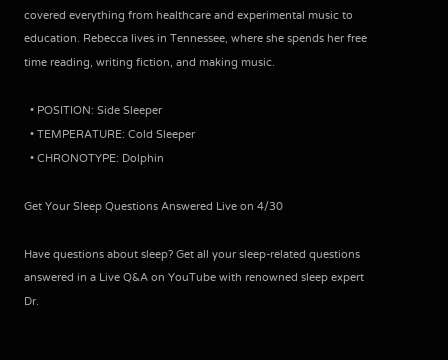covered everything from healthcare and experimental music to education. Rebecca lives in Tennessee, where she spends her free time reading, writing fiction, and making music.

  • POSITION: Side Sleeper
  • TEMPERATURE: Cold Sleeper
  • CHRONOTYPE: Dolphin

Get Your Sleep Questions Answered Live on 4/30

Have questions about sleep? Get all your sleep-related questions answered in a Live Q&A on YouTube with renowned sleep expert Dr.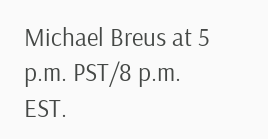Michael Breus at 5 p.m. PST/8 p.m. EST.